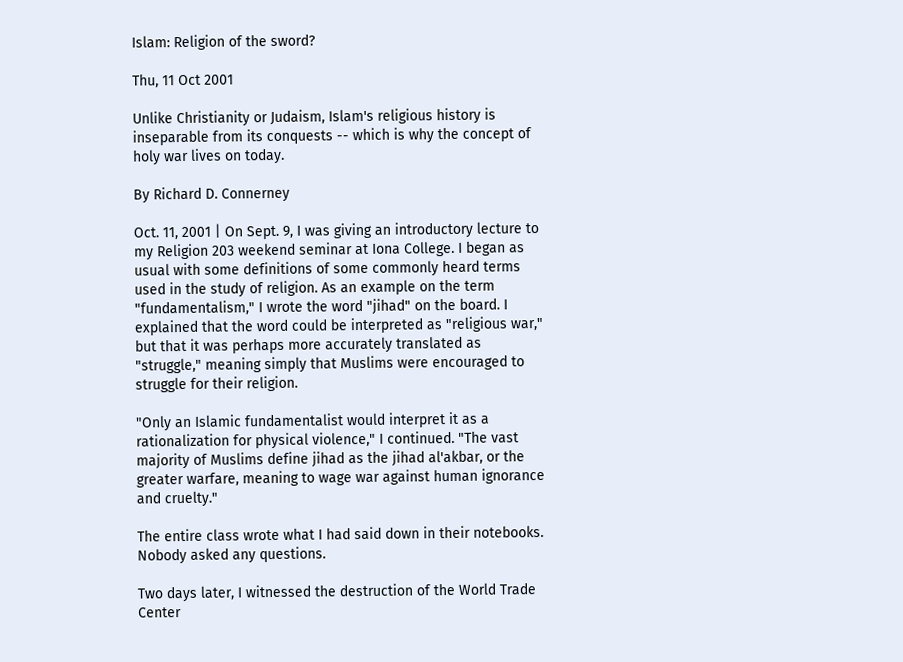Islam: Religion of the sword?

Thu, 11 Oct 2001

Unlike Christianity or Judaism, Islam's religious history is inseparable from its conquests -- which is why the concept of holy war lives on today.

By Richard D. Connerney

Oct. 11, 2001 | On Sept. 9, I was giving an introductory lecture to my Religion 203 weekend seminar at Iona College. I began as usual with some definitions of some commonly heard terms used in the study of religion. As an example on the term "fundamentalism," I wrote the word "jihad" on the board. I explained that the word could be interpreted as "religious war," but that it was perhaps more accurately translated as "struggle," meaning simply that Muslims were encouraged to struggle for their religion.

"Only an Islamic fundamentalist would interpret it as a rationalization for physical violence," I continued. "The vast majority of Muslims define jihad as the jihad al'akbar, or the greater warfare, meaning to wage war against human ignorance and cruelty."

The entire class wrote what I had said down in their notebooks. Nobody asked any questions.

Two days later, I witnessed the destruction of the World Trade Center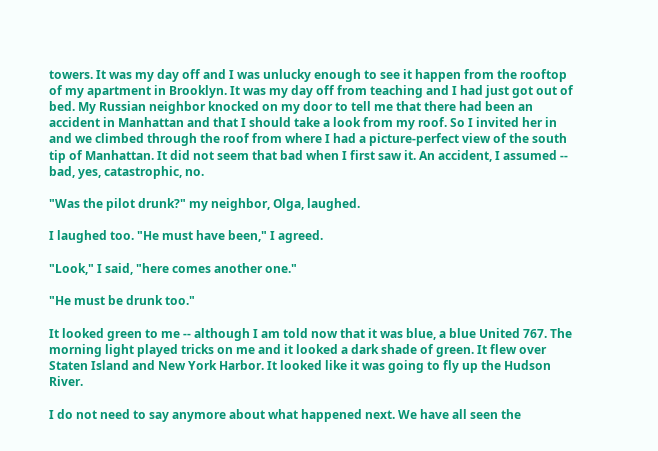towers. It was my day off and I was unlucky enough to see it happen from the rooftop of my apartment in Brooklyn. It was my day off from teaching and I had just got out of bed. My Russian neighbor knocked on my door to tell me that there had been an accident in Manhattan and that I should take a look from my roof. So I invited her in and we climbed through the roof from where I had a picture-perfect view of the south tip of Manhattan. It did not seem that bad when I first saw it. An accident, I assumed -- bad, yes, catastrophic, no.

"Was the pilot drunk?" my neighbor, Olga, laughed.

I laughed too. "He must have been," I agreed.

"Look," I said, "here comes another one."

"He must be drunk too."

It looked green to me -- although I am told now that it was blue, a blue United 767. The morning light played tricks on me and it looked a dark shade of green. It flew over Staten Island and New York Harbor. It looked like it was going to fly up the Hudson River.

I do not need to say anymore about what happened next. We have all seen the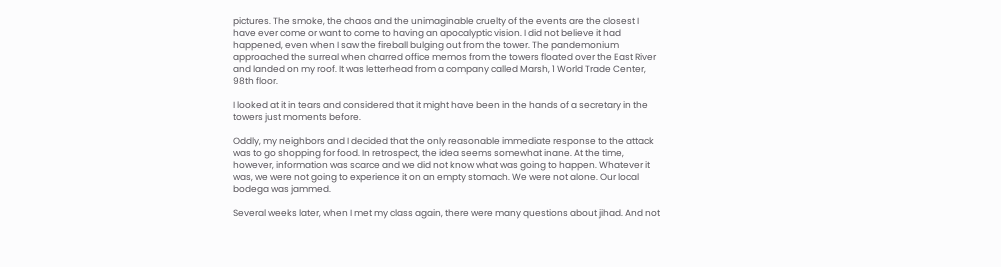pictures. The smoke, the chaos and the unimaginable cruelty of the events are the closest I have ever come or want to come to having an apocalyptic vision. I did not believe it had happened, even when I saw the fireball bulging out from the tower. The pandemonium approached the surreal when charred office memos from the towers floated over the East River and landed on my roof. It was letterhead from a company called Marsh, 1 World Trade Center, 98th floor.

I looked at it in tears and considered that it might have been in the hands of a secretary in the towers just moments before.

Oddly, my neighbors and I decided that the only reasonable immediate response to the attack was to go shopping for food. In retrospect, the idea seems somewhat inane. At the time, however, information was scarce and we did not know what was going to happen. Whatever it was, we were not going to experience it on an empty stomach. We were not alone. Our local bodega was jammed.

Several weeks later, when I met my class again, there were many questions about jihad. And not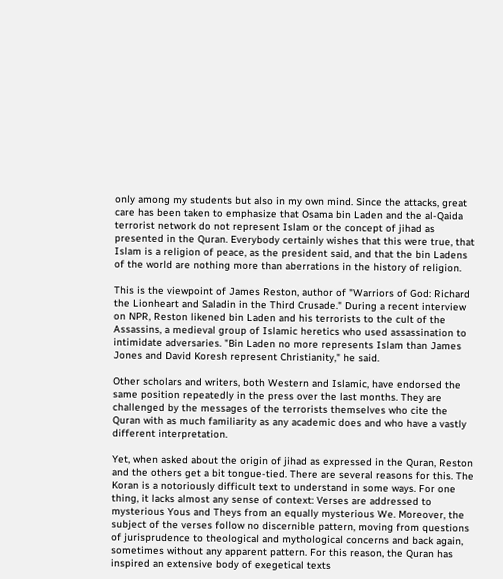only among my students but also in my own mind. Since the attacks, great care has been taken to emphasize that Osama bin Laden and the al-Qaida terrorist network do not represent Islam or the concept of jihad as presented in the Quran. Everybody certainly wishes that this were true, that Islam is a religion of peace, as the president said, and that the bin Ladens of the world are nothing more than aberrations in the history of religion.

This is the viewpoint of James Reston, author of "Warriors of God: Richard the Lionheart and Saladin in the Third Crusade." During a recent interview on NPR, Reston likened bin Laden and his terrorists to the cult of the Assassins, a medieval group of Islamic heretics who used assassination to intimidate adversaries. "Bin Laden no more represents Islam than James Jones and David Koresh represent Christianity," he said.

Other scholars and writers, both Western and Islamic, have endorsed the same position repeatedly in the press over the last months. They are challenged by the messages of the terrorists themselves who cite the Quran with as much familiarity as any academic does and who have a vastly different interpretation.

Yet, when asked about the origin of jihad as expressed in the Quran, Reston and the others get a bit tongue-tied. There are several reasons for this. The Koran is a notoriously difficult text to understand in some ways. For one thing, it lacks almost any sense of context: Verses are addressed to mysterious Yous and Theys from an equally mysterious We. Moreover, the subject of the verses follow no discernible pattern, moving from questions of jurisprudence to theological and mythological concerns and back again, sometimes without any apparent pattern. For this reason, the Quran has inspired an extensive body of exegetical texts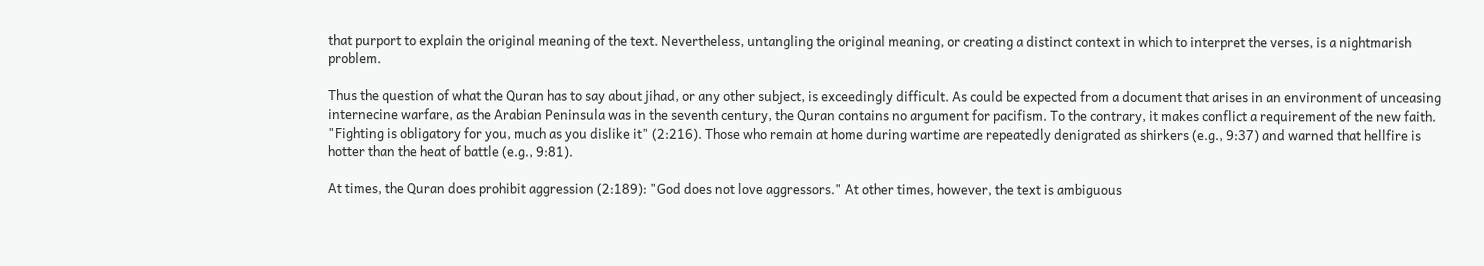that purport to explain the original meaning of the text. Nevertheless, untangling the original meaning, or creating a distinct context in which to interpret the verses, is a nightmarish problem.

Thus the question of what the Quran has to say about jihad, or any other subject, is exceedingly difficult. As could be expected from a document that arises in an environment of unceasing internecine warfare, as the Arabian Peninsula was in the seventh century, the Quran contains no argument for pacifism. To the contrary, it makes conflict a requirement of the new faith. "Fighting is obligatory for you, much as you dislike it" (2:216). Those who remain at home during wartime are repeatedly denigrated as shirkers (e.g., 9:37) and warned that hellfire is hotter than the heat of battle (e.g., 9:81).

At times, the Quran does prohibit aggression (2:189): "God does not love aggressors." At other times, however, the text is ambiguous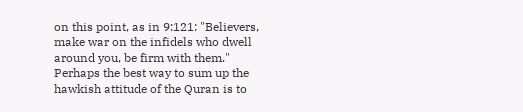on this point, as in 9:121: "Believers, make war on the infidels who dwell around you, be firm with them." Perhaps the best way to sum up the hawkish attitude of the Quran is to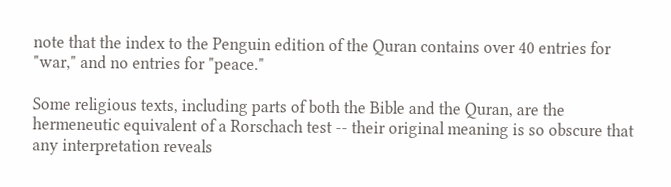note that the index to the Penguin edition of the Quran contains over 40 entries for "war," and no entries for "peace."

Some religious texts, including parts of both the Bible and the Quran, are the hermeneutic equivalent of a Rorschach test -- their original meaning is so obscure that any interpretation reveals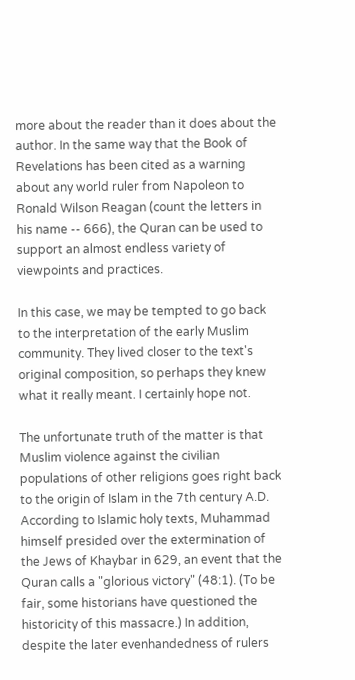more about the reader than it does about the author. In the same way that the Book of Revelations has been cited as a warning about any world ruler from Napoleon to Ronald Wilson Reagan (count the letters in his name -- 666), the Quran can be used to support an almost endless variety of viewpoints and practices.

In this case, we may be tempted to go back to the interpretation of the early Muslim community. They lived closer to the text's original composition, so perhaps they knew what it really meant. I certainly hope not.

The unfortunate truth of the matter is that Muslim violence against the civilian populations of other religions goes right back to the origin of Islam in the 7th century A.D. According to Islamic holy texts, Muhammad himself presided over the extermination of the Jews of Khaybar in 629, an event that the Quran calls a "glorious victory" (48:1). (To be fair, some historians have questioned the historicity of this massacre.) In addition, despite the later evenhandedness of rulers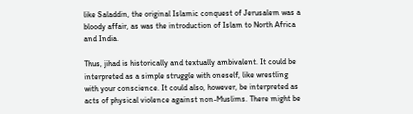like Saladdin, the original Islamic conquest of Jerusalem was a bloody affair, as was the introduction of Islam to North Africa and India.

Thus, jihad is historically and textually ambivalent. It could be interpreted as a simple struggle with oneself, like wrestling with your conscience. It could also, however, be interpreted as acts of physical violence against non-Muslims. There might be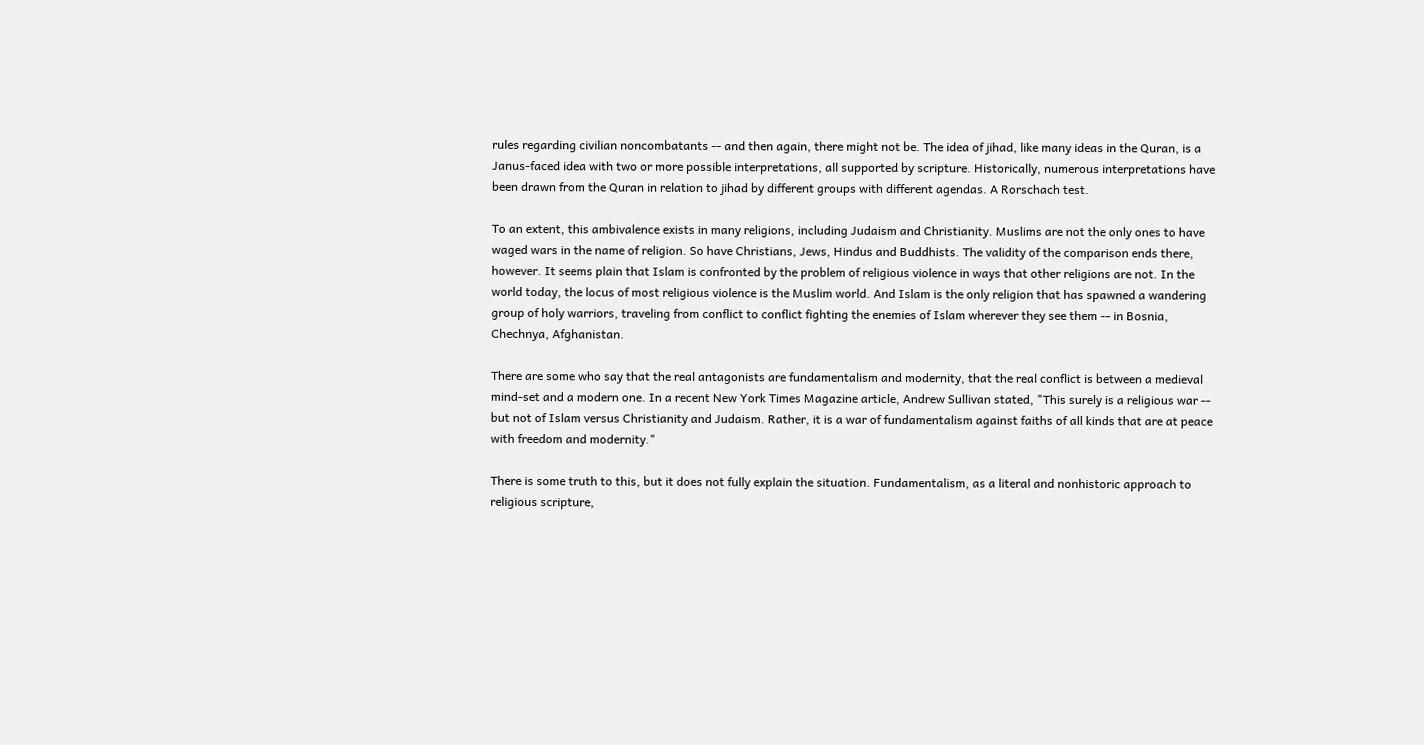rules regarding civilian noncombatants -- and then again, there might not be. The idea of jihad, like many ideas in the Quran, is a Janus-faced idea with two or more possible interpretations, all supported by scripture. Historically, numerous interpretations have been drawn from the Quran in relation to jihad by different groups with different agendas. A Rorschach test.

To an extent, this ambivalence exists in many religions, including Judaism and Christianity. Muslims are not the only ones to have waged wars in the name of religion. So have Christians, Jews, Hindus and Buddhists. The validity of the comparison ends there, however. It seems plain that Islam is confronted by the problem of religious violence in ways that other religions are not. In the world today, the locus of most religious violence is the Muslim world. And Islam is the only religion that has spawned a wandering group of holy warriors, traveling from conflict to conflict fighting the enemies of Islam wherever they see them -- in Bosnia, Chechnya, Afghanistan.

There are some who say that the real antagonists are fundamentalism and modernity, that the real conflict is between a medieval mind-set and a modern one. In a recent New York Times Magazine article, Andrew Sullivan stated, "This surely is a religious war -- but not of Islam versus Christianity and Judaism. Rather, it is a war of fundamentalism against faiths of all kinds that are at peace with freedom and modernity."

There is some truth to this, but it does not fully explain the situation. Fundamentalism, as a literal and nonhistoric approach to religious scripture,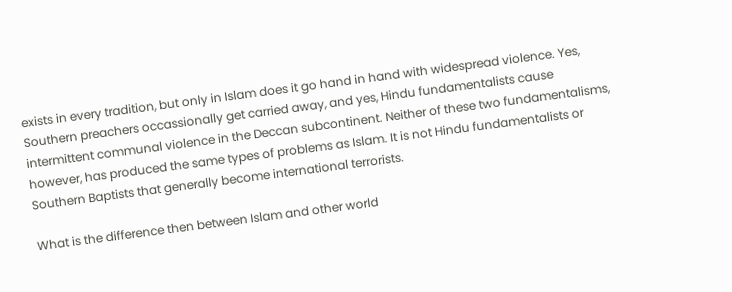exists in every tradition, but only in Islam does it go hand in hand with widespread violence. Yes, Southern preachers occassionally get carried away, and yes, Hindu fundamentalists cause intermittent communal violence in the Deccan subcontinent. Neither of these two fundamentalisms, however, has produced the same types of problems as Islam. It is not Hindu fundamentalists or Southern Baptists that generally become international terrorists.

What is the difference then between Islam and other world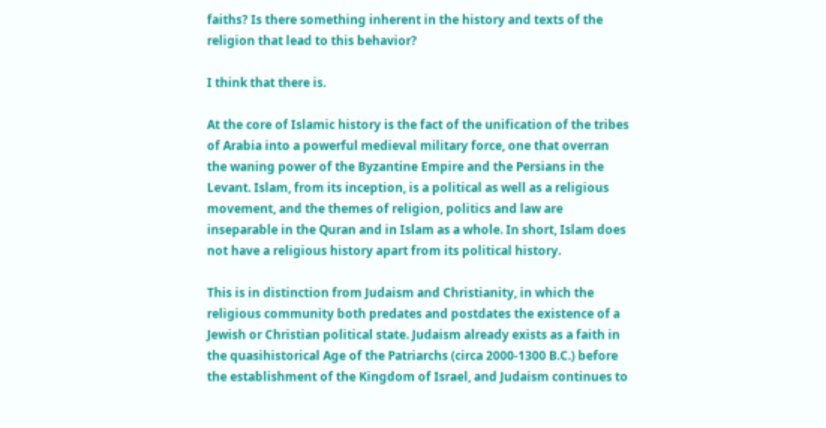faiths? Is there something inherent in the history and texts of the religion that lead to this behavior?

I think that there is.

At the core of Islamic history is the fact of the unification of the tribes of Arabia into a powerful medieval military force, one that overran the waning power of the Byzantine Empire and the Persians in the Levant. Islam, from its inception, is a political as well as a religious movement, and the themes of religion, politics and law are inseparable in the Quran and in Islam as a whole. In short, Islam does not have a religious history apart from its political history.

This is in distinction from Judaism and Christianity, in which the religious community both predates and postdates the existence of a Jewish or Christian political state. Judaism already exists as a faith in the quasihistorical Age of the Patriarchs (circa 2000-1300 B.C.) before the establishment of the Kingdom of Israel, and Judaism continues to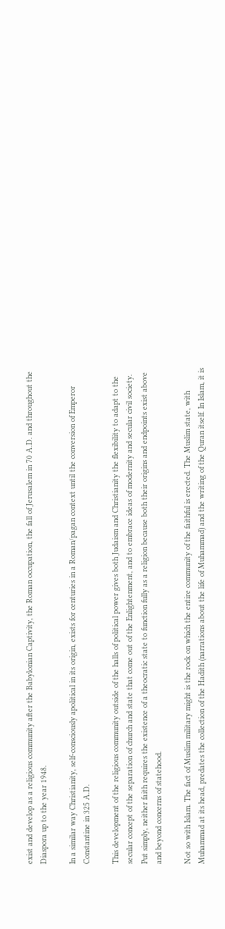exist and develop as a religious community after the Babylonian Captivity, the Roman occupation, the fall of Jerusalem in 70 A.D. and throughout the Diaspora up to the year 1948.

In a similar way Christianity, self-consciously apolitical in its origin, exists for centuries in a Roman/pagan context until the conversion of Emperor Constantine in 325 A.D.

This development of the religious community outside of the halls of political power gives both Judaism and Christianity the flexibility to adapt to the secular concept of the separation of church and state that come out of the Enlightenment, and to embrace ideas of modernity and secular civil society. Put simply, neither faith requires the existence of a theocratic state to function fully as a religion because both their origins and endpoints exist above and beyond concerns of statehood.

Not so with Islam. The fact of Muslim military might is the rock on which the entire community of the faithful is erected. The Muslim state, with Muhammad at its head, predates the collection of the Hadith (narrations about the life of Muhammad) and the writing of the Quran itself. In Islam, it is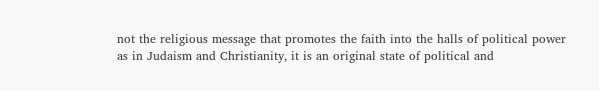not the religious message that promotes the faith into the halls of political power as in Judaism and Christianity, it is an original state of political and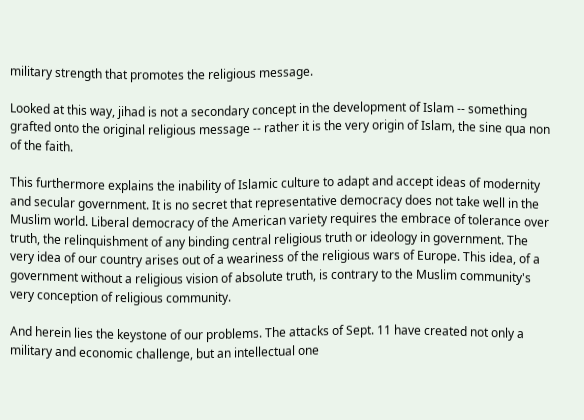military strength that promotes the religious message.

Looked at this way, jihad is not a secondary concept in the development of Islam -- something grafted onto the original religious message -- rather it is the very origin of Islam, the sine qua non of the faith.

This furthermore explains the inability of Islamic culture to adapt and accept ideas of modernity and secular government. It is no secret that representative democracy does not take well in the Muslim world. Liberal democracy of the American variety requires the embrace of tolerance over truth, the relinquishment of any binding central religious truth or ideology in government. The very idea of our country arises out of a weariness of the religious wars of Europe. This idea, of a government without a religious vision of absolute truth, is contrary to the Muslim community's very conception of religious community.

And herein lies the keystone of our problems. The attacks of Sept. 11 have created not only a military and economic challenge, but an intellectual one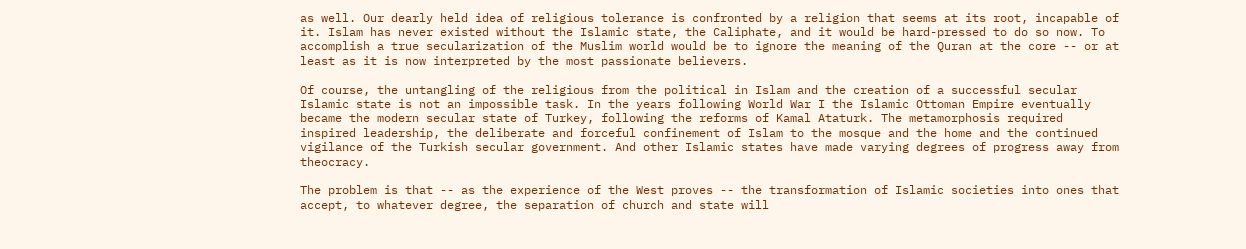as well. Our dearly held idea of religious tolerance is confronted by a religion that seems at its root, incapable of it. Islam has never existed without the Islamic state, the Caliphate, and it would be hard-pressed to do so now. To accomplish a true secularization of the Muslim world would be to ignore the meaning of the Quran at the core -- or at least as it is now interpreted by the most passionate believers.

Of course, the untangling of the religious from the political in Islam and the creation of a successful secular Islamic state is not an impossible task. In the years following World War I the Islamic Ottoman Empire eventually became the modern secular state of Turkey, following the reforms of Kamal Ataturk. The metamorphosis required inspired leadership, the deliberate and forceful confinement of Islam to the mosque and the home and the continued vigilance of the Turkish secular government. And other Islamic states have made varying degrees of progress away from theocracy.

The problem is that -- as the experience of the West proves -- the transformation of Islamic societies into ones that accept, to whatever degree, the separation of church and state will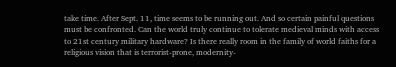take time. After Sept. 11, time seems to be running out. And so certain painful questions must be confronted. Can the world truly continue to tolerate medieval minds with access to 21st century military hardware? Is there really room in the family of world faiths for a religious vision that is terrorist-prone, modernity-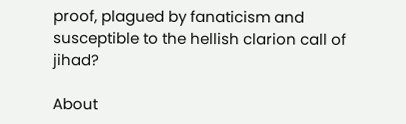proof, plagued by fanaticism and susceptible to the hellish clarion call of jihad?

About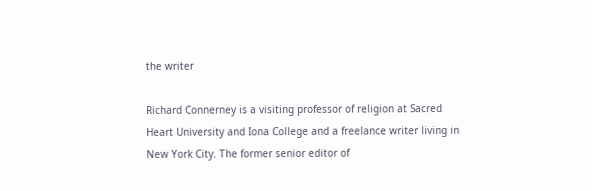the writer

Richard Connerney is a visiting professor of religion at Sacred Heart University and Iona College and a freelance writer living in New York City. The former senior editor of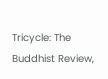Tricycle: The Buddhist Review,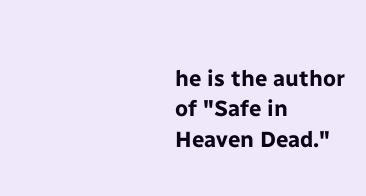he is the author of "Safe in Heaven Dead."